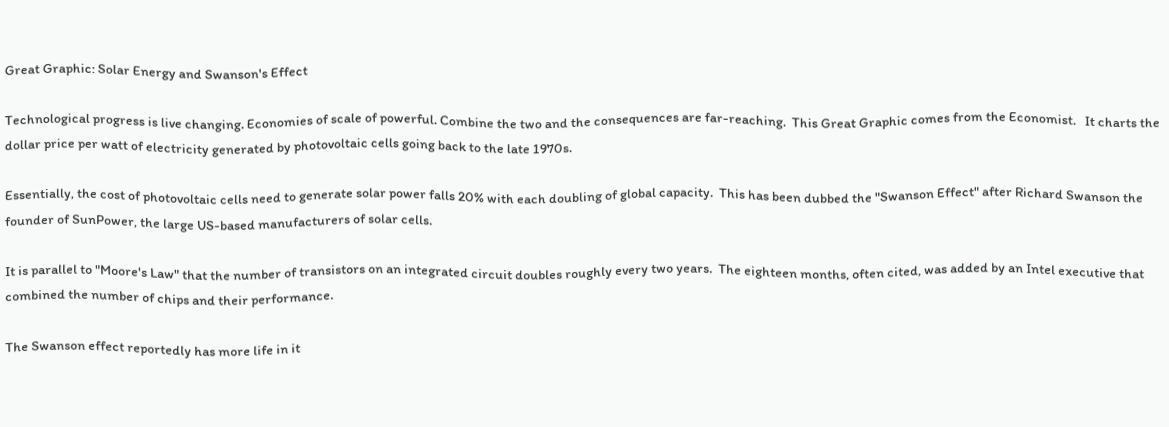Great Graphic: Solar Energy and Swanson's Effect

Technological progress is live changing. Economies of scale of powerful. Combine the two and the consequences are far-reaching.  This Great Graphic comes from the Economist.   It charts the dollar price per watt of electricity generated by photovoltaic cells going back to the late 1970s.

Essentially, the cost of photovoltaic cells need to generate solar power falls 20% with each doubling of global capacity.  This has been dubbed the "Swanson Effect" after Richard Swanson the founder of SunPower, the large US-based manufacturers of solar cells.

It is parallel to "Moore's Law" that the number of transistors on an integrated circuit doubles roughly every two years.  The eighteen months, often cited, was added by an Intel executive that combined the number of chips and their performance.

The Swanson effect reportedly has more life in it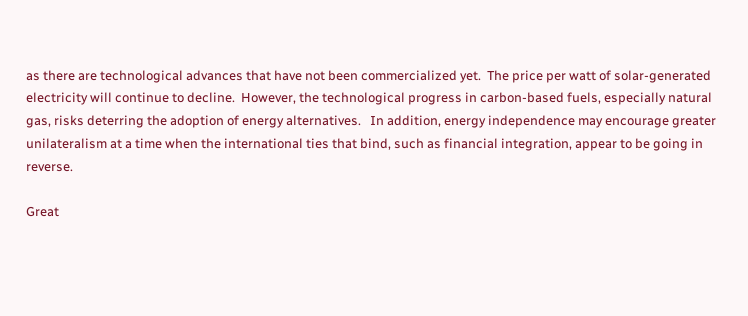as there are technological advances that have not been commercialized yet.  The price per watt of solar-generated electricity will continue to decline.  However, the technological progress in carbon-based fuels, especially natural gas, risks deterring the adoption of energy alternatives.   In addition, energy independence may encourage greater unilateralism at a time when the international ties that bind, such as financial integration, appear to be going in reverse.

Great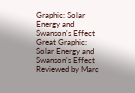Graphic: Solar Energy and Swanson's Effect Great Graphic:  Solar Energy and Swanson's Effect Reviewed by Marc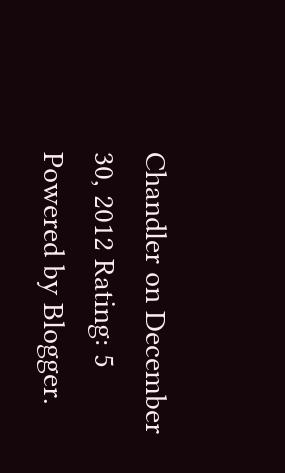Chandler on December 30, 2012 Rating: 5
Powered by Blogger.